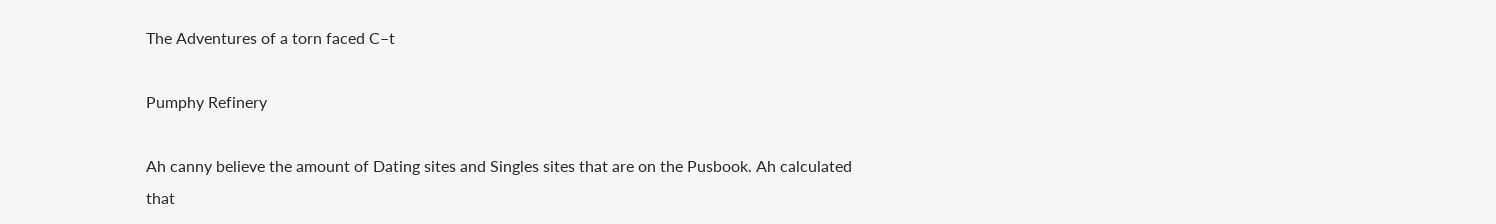The Adventures of a torn faced C–t

Pumphy Refinery

Ah canny believe the amount of Dating sites and Singles sites that are on the Pusbook. Ah calculated that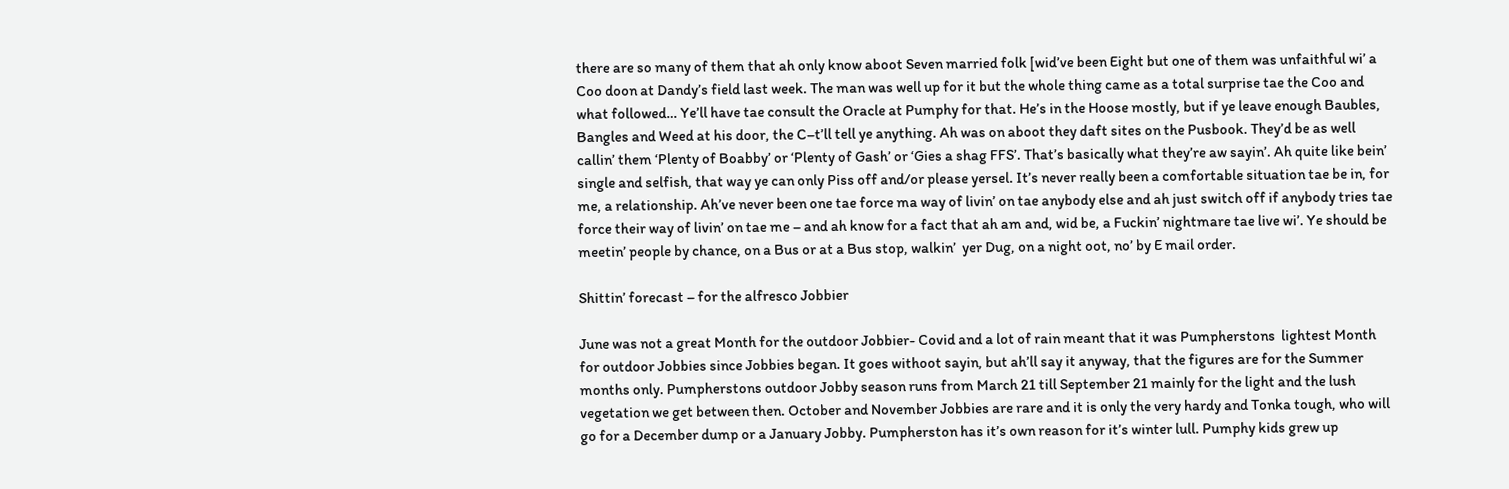there are so many of them that ah only know aboot Seven married folk [wid’ve been Eight but one of them was unfaithful wi’ a Coo doon at Dandy’s field last week. The man was well up for it but the whole thing came as a total surprise tae the Coo and what followed… Ye’ll have tae consult the Oracle at Pumphy for that. He’s in the Hoose mostly, but if ye leave enough Baubles, Bangles and Weed at his door, the C–t’ll tell ye anything. Ah was on aboot they daft sites on the Pusbook. They’d be as well callin’ them ‘Plenty of Boabby’ or ‘Plenty of Gash’ or ‘Gies a shag FFS’. That’s basically what they’re aw sayin’. Ah quite like bein’ single and selfish, that way ye can only Piss off and/or please yersel. It’s never really been a comfortable situation tae be in, for me, a relationship. Ah’ve never been one tae force ma way of livin’ on tae anybody else and ah just switch off if anybody tries tae force their way of livin’ on tae me – and ah know for a fact that ah am and, wid be, a Fuckin’ nightmare tae live wi’. Ye should be meetin’ people by chance, on a Bus or at a Bus stop, walkin’  yer Dug, on a night oot, no’ by E mail order.

Shittin’ forecast – for the alfresco Jobbier

June was not a great Month for the outdoor Jobbier- Covid and a lot of rain meant that it was Pumpherstons  lightest Month for outdoor Jobbies since Jobbies began. It goes withoot sayin, but ah’ll say it anyway, that the figures are for the Summer months only. Pumpherstons outdoor Jobby season runs from March 21 till September 21 mainly for the light and the lush vegetation we get between then. October and November Jobbies are rare and it is only the very hardy and Tonka tough, who will go for a December dump or a January Jobby. Pumpherston has it’s own reason for it’s winter lull. Pumphy kids grew up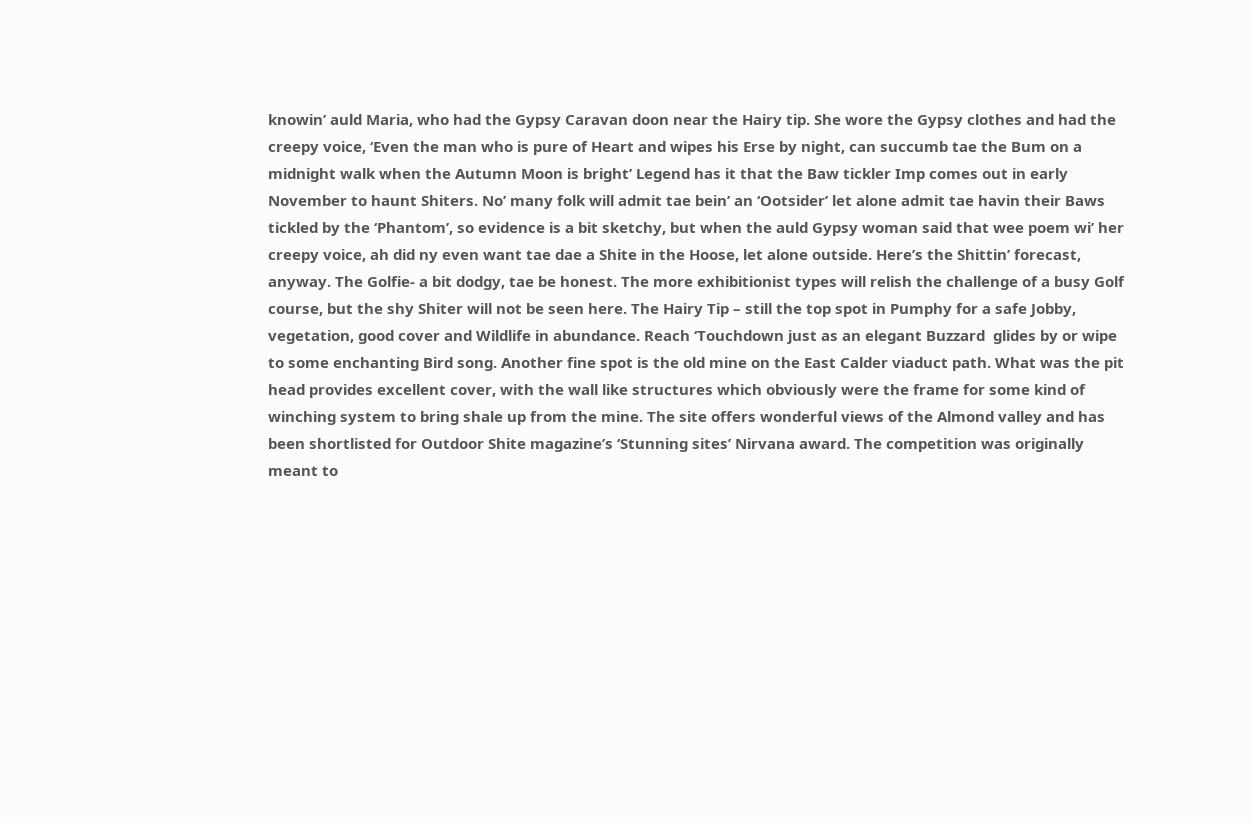knowin’ auld Maria, who had the Gypsy Caravan doon near the Hairy tip. She wore the Gypsy clothes and had the creepy voice, ‘Even the man who is pure of Heart and wipes his Erse by night, can succumb tae the Bum on a midnight walk when the Autumn Moon is bright’ Legend has it that the Baw tickler Imp comes out in early November to haunt Shiters. No’ many folk will admit tae bein’ an ‘Ootsider’ let alone admit tae havin their Baws tickled by the ‘Phantom’, so evidence is a bit sketchy, but when the auld Gypsy woman said that wee poem wi’ her creepy voice, ah did ny even want tae dae a Shite in the Hoose, let alone outside. Here’s the Shittin’ forecast, anyway. The Golfie- a bit dodgy, tae be honest. The more exhibitionist types will relish the challenge of a busy Golf course, but the shy Shiter will not be seen here. The Hairy Tip – still the top spot in Pumphy for a safe Jobby, vegetation, good cover and Wildlife in abundance. Reach ‘Touchdown just as an elegant Buzzard  glides by or wipe to some enchanting Bird song. Another fine spot is the old mine on the East Calder viaduct path. What was the pit head provides excellent cover, with the wall like structures which obviously were the frame for some kind of winching system to bring shale up from the mine. The site offers wonderful views of the Almond valley and has been shortlisted for Outdoor Shite magazine’s ‘Stunning sites’ Nirvana award. The competition was originally meant to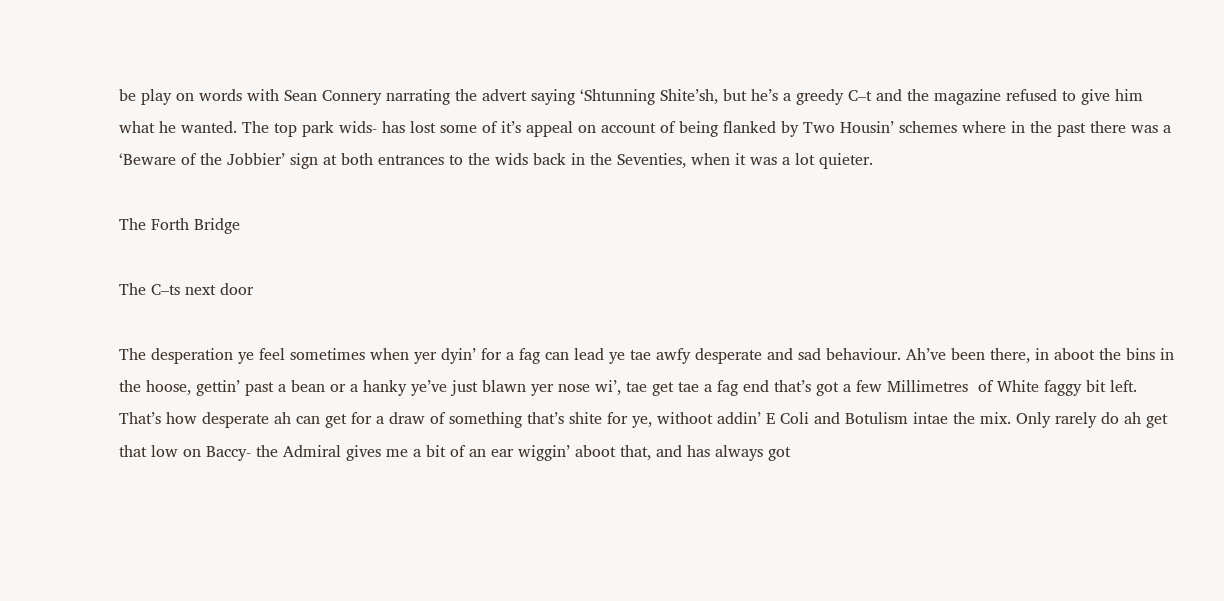be play on words with Sean Connery narrating the advert saying ‘Shtunning Shite’sh, but he’s a greedy C–t and the magazine refused to give him what he wanted. The top park wids- has lost some of it’s appeal on account of being flanked by Two Housin’ schemes where in the past there was a ‘Beware of the Jobbier’ sign at both entrances to the wids back in the Seventies, when it was a lot quieter.

The Forth Bridge

The C–ts next door

The desperation ye feel sometimes when yer dyin’ for a fag can lead ye tae awfy desperate and sad behaviour. Ah’ve been there, in aboot the bins in the hoose, gettin’ past a bean or a hanky ye’ve just blawn yer nose wi’, tae get tae a fag end that’s got a few Millimetres  of White faggy bit left. That’s how desperate ah can get for a draw of something that’s shite for ye, withoot addin’ E Coli and Botulism intae the mix. Only rarely do ah get that low on Baccy- the Admiral gives me a bit of an ear wiggin’ aboot that, and has always got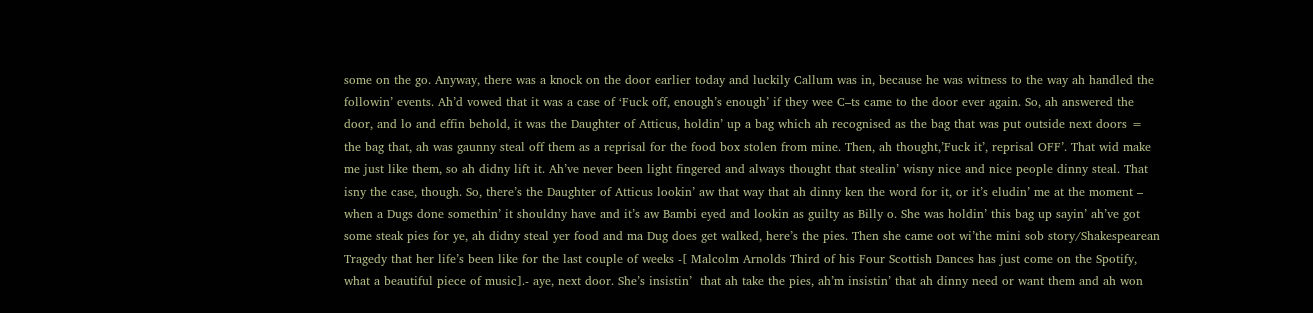some on the go. Anyway, there was a knock on the door earlier today and luckily Callum was in, because he was witness to the way ah handled the followin’ events. Ah’d vowed that it was a case of ‘Fuck off, enough’s enough’ if they wee C–ts came to the door ever again. So, ah answered the door, and lo and effin behold, it was the Daughter of Atticus, holdin’ up a bag which ah recognised as the bag that was put outside next doors = the bag that, ah was gaunny steal off them as a reprisal for the food box stolen from mine. Then, ah thought,’Fuck it’, reprisal OFF’. That wid make me just like them, so ah didny lift it. Ah’ve never been light fingered and always thought that stealin’ wisny nice and nice people dinny steal. That isny the case, though. So, there’s the Daughter of Atticus lookin’ aw that way that ah dinny ken the word for it, or it’s eludin’ me at the moment – when a Dugs done somethin’ it shouldny have and it’s aw Bambi eyed and lookin as guilty as Billy o. She was holdin’ this bag up sayin’ ah’ve got some steak pies for ye, ah didny steal yer food and ma Dug does get walked, here’s the pies. Then she came oot wi’the mini sob story/Shakespearean Tragedy that her life’s been like for the last couple of weeks -[ Malcolm Arnolds Third of his Four Scottish Dances has just come on the Spotify, what a beautiful piece of music].- aye, next door. She’s insistin’  that ah take the pies, ah’m insistin’ that ah dinny need or want them and ah won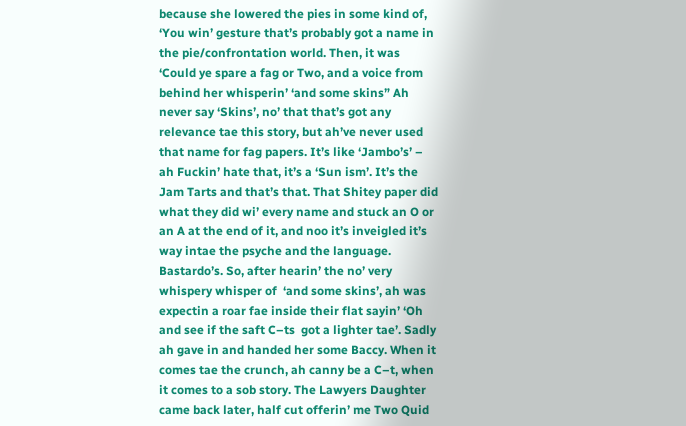because she lowered the pies in some kind of, ‘You win’ gesture that’s probably got a name in the pie/confrontation world. Then, it was ‘Could ye spare a fag or Two, and a voice from behind her whisperin’ ‘and some skins” Ah never say ‘Skins’, no’ that that’s got any relevance tae this story, but ah’ve never used that name for fag papers. It’s like ‘Jambo’s’ – ah Fuckin’ hate that, it’s a ‘Sun ism’. It’s the Jam Tarts and that’s that. That Shitey paper did what they did wi’ every name and stuck an O or an A at the end of it, and noo it’s inveigled it’s way intae the psyche and the language. Bastardo’s. So, after hearin’ the no’ very whispery whisper of  ‘and some skins’, ah was expectin a roar fae inside their flat sayin’ ‘Oh and see if the saft C–ts  got a lighter tae’. Sadly ah gave in and handed her some Baccy. When it comes tae the crunch, ah canny be a C–t, when it comes to a sob story. The Lawyers Daughter came back later, half cut offerin’ me Two Quid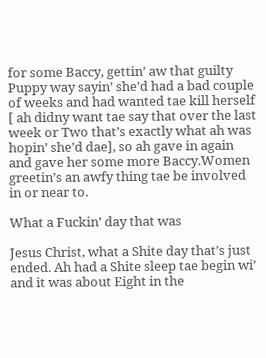for some Baccy, gettin’ aw that guilty Puppy way sayin’ she’d had a bad couple of weeks and had wanted tae kill herself [ ah didny want tae say that over the last week or Two that’s exactly what ah was hopin’ she’d dae], so ah gave in again and gave her some more Baccy.Women greetin’s an awfy thing tae be involved in or near to.

What a Fuckin’ day that was

Jesus Christ, what a Shite day that’s just ended. Ah had a Shite sleep tae begin wi’ and it was about Eight in the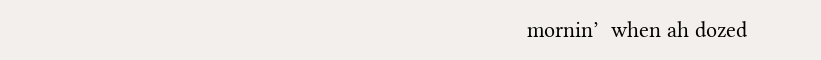mornin’  when ah dozed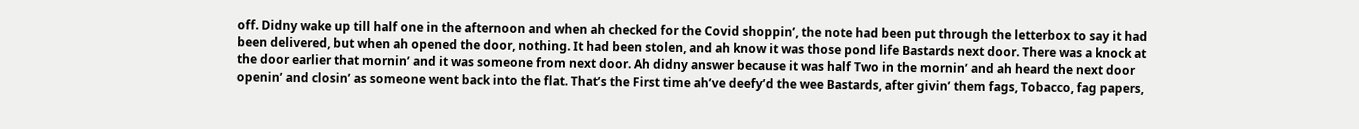off. Didny wake up till half one in the afternoon and when ah checked for the Covid shoppin’, the note had been put through the letterbox to say it had been delivered, but when ah opened the door, nothing. It had been stolen, and ah know it was those pond life Bastards next door. There was a knock at the door earlier that mornin’ and it was someone from next door. Ah didny answer because it was half Two in the mornin’ and ah heard the next door openin’ and closin’ as someone went back into the flat. That’s the First time ah’ve deefy’d the wee Bastards, after givin’ them fags, Tobacco, fag papers,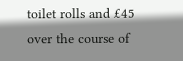toilet rolls and £45 over the course of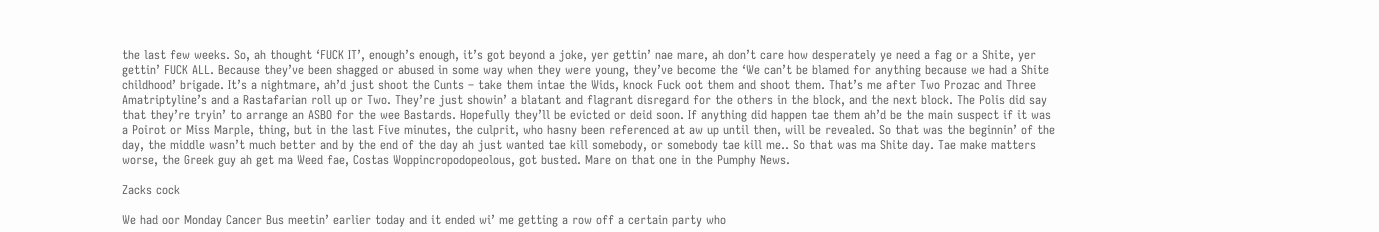the last few weeks. So, ah thought ‘FUCK IT’, enough’s enough, it’s got beyond a joke, yer gettin’ nae mare, ah don’t care how desperately ye need a fag or a Shite, yer gettin’ FUCK ALL. Because they’ve been shagged or abused in some way when they were young, they’ve become the ‘We can’t be blamed for anything because we had a Shite childhood’ brigade. It’s a nightmare, ah’d just shoot the Cunts – take them intae the Wids, knock Fuck oot them and shoot them. That’s me after Two Prozac and Three Amatriptyline’s and a Rastafarian roll up or Two. They’re just showin’ a blatant and flagrant disregard for the others in the block, and the next block. The Polis did say that they’re tryin’ to arrange an ASBO for the wee Bastards. Hopefully they’ll be evicted or deid soon. If anything did happen tae them ah’d be the main suspect if it was a Poirot or Miss Marple, thing, but in the last Five minutes, the culprit, who hasny been referenced at aw up until then, will be revealed. So that was the beginnin’ of the day, the middle wasn’t much better and by the end of the day ah just wanted tae kill somebody, or somebody tae kill me.. So that was ma Shite day. Tae make matters worse, the Greek guy ah get ma Weed fae, Costas Woppincropodopeolous, got busted. Mare on that one in the Pumphy News.

Zacks cock

We had oor Monday Cancer Bus meetin’ earlier today and it ended wi’ me getting a row off a certain party who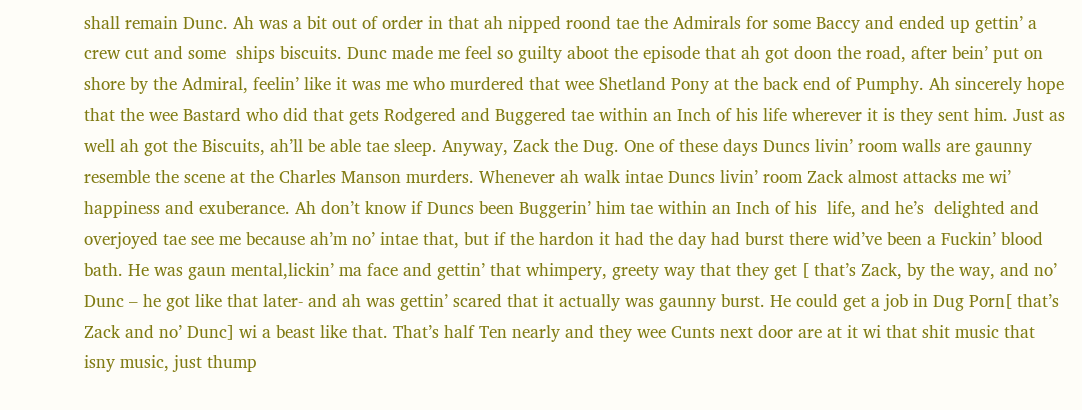shall remain Dunc. Ah was a bit out of order in that ah nipped roond tae the Admirals for some Baccy and ended up gettin’ a crew cut and some  ships biscuits. Dunc made me feel so guilty aboot the episode that ah got doon the road, after bein’ put on shore by the Admiral, feelin’ like it was me who murdered that wee Shetland Pony at the back end of Pumphy. Ah sincerely hope that the wee Bastard who did that gets Rodgered and Buggered tae within an Inch of his life wherever it is they sent him. Just as well ah got the Biscuits, ah’ll be able tae sleep. Anyway, Zack the Dug. One of these days Duncs livin’ room walls are gaunny resemble the scene at the Charles Manson murders. Whenever ah walk intae Duncs livin’ room Zack almost attacks me wi’ happiness and exuberance. Ah don’t know if Duncs been Buggerin’ him tae within an Inch of his  life, and he’s  delighted and overjoyed tae see me because ah’m no’ intae that, but if the hardon it had the day had burst there wid’ve been a Fuckin’ blood bath. He was gaun mental,lickin’ ma face and gettin’ that whimpery, greety way that they get [ that’s Zack, by the way, and no’ Dunc – he got like that later- and ah was gettin’ scared that it actually was gaunny burst. He could get a job in Dug Porn[ that’s Zack and no’ Dunc] wi a beast like that. That’s half Ten nearly and they wee Cunts next door are at it wi that shit music that isny music, just thump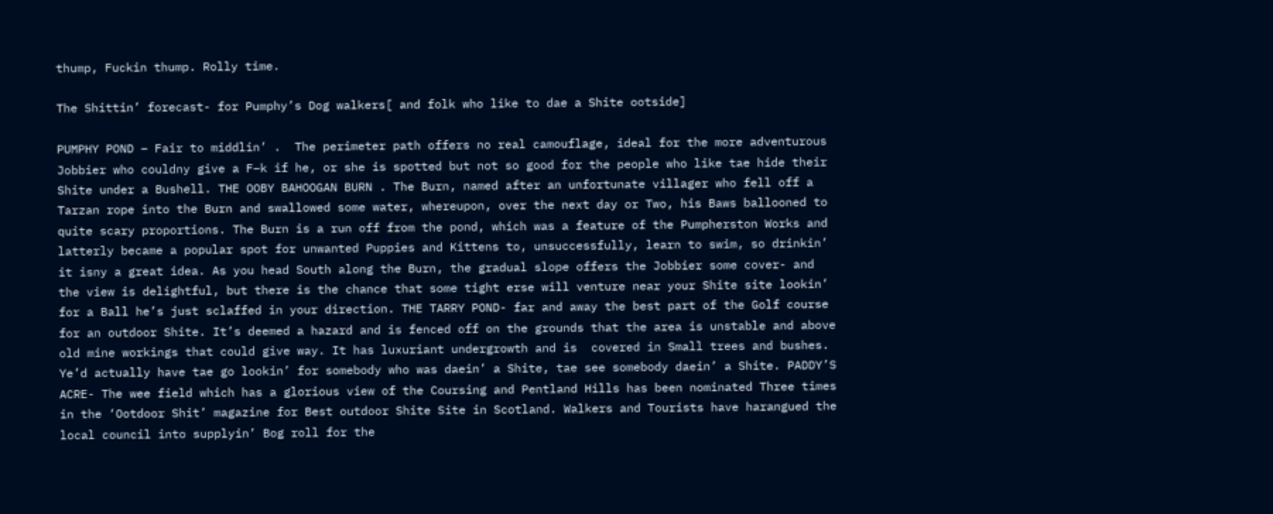thump, Fuckin thump. Rolly time.

The Shittin’ forecast- for Pumphy’s Dog walkers[ and folk who like to dae a Shite ootside]

PUMPHY POND – Fair to middlin’ .  The perimeter path offers no real camouflage, ideal for the more adventurous Jobbier who couldny give a F–k if he, or she is spotted but not so good for the people who like tae hide their Shite under a Bushell. THE OOBY BAHOOGAN BURN . The Burn, named after an unfortunate villager who fell off a Tarzan rope into the Burn and swallowed some water, whereupon, over the next day or Two, his Baws ballooned to quite scary proportions. The Burn is a run off from the pond, which was a feature of the Pumpherston Works and latterly became a popular spot for unwanted Puppies and Kittens to, unsuccessfully, learn to swim, so drinkin’ it isny a great idea. As you head South along the Burn, the gradual slope offers the Jobbier some cover- and the view is delightful, but there is the chance that some tight erse will venture near your Shite site lookin’ for a Ball he’s just sclaffed in your direction. THE TARRY POND- far and away the best part of the Golf course for an outdoor Shite. It’s deemed a hazard and is fenced off on the grounds that the area is unstable and above old mine workings that could give way. It has luxuriant undergrowth and is  covered in Small trees and bushes. Ye’d actually have tae go lookin’ for somebody who was daein’ a Shite, tae see somebody daein’ a Shite. PADDY’S ACRE- The wee field which has a glorious view of the Coursing and Pentland Hills has been nominated Three times in the ‘Ootdoor Shit’ magazine for Best outdoor Shite Site in Scotland. Walkers and Tourists have harangued the local council into supplyin’ Bog roll for the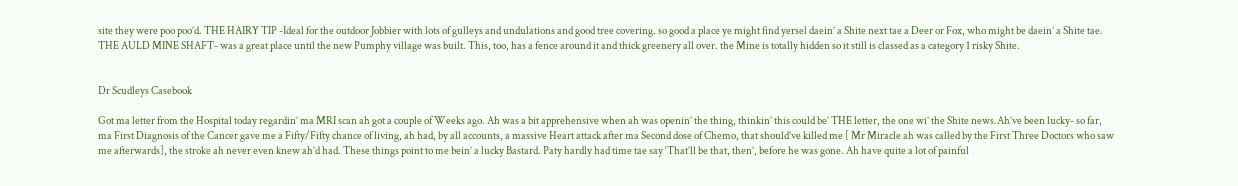site they were poo poo’d. THE HAIRY TIP -Ideal for the outdoor Jobbier with lots of gulleys and undulations and good tree covering. so good a place ye might find yersel daein’ a Shite next tae a Deer or Fox, who might be daein’ a Shite tae. THE AULD MINE SHAFT- was a great place until the new Pumphy village was built. This, too, has a fence around it and thick greenery all over. the Mine is totally hidden so it still is classed as a category 1 risky Shite.


Dr Scudleys Casebook

Got ma letter from the Hospital today regardin’ ma MRI scan ah got a couple of Weeks ago. Ah was a bit apprehensive when ah was openin’ the thing, thinkin’ this could be’ THE letter, the one wi’ the Shite news.Ah’ve been lucky- so far, ma First Diagnosis of the Cancer gave me a Fifty/Fifty chance of living, ah had, by all accounts, a massive Heart attack after ma Second dose of Chemo, that should’ve killed me [ Mr Miracle ah was called by the First Three Doctors who saw me afterwards], the stroke ah never even knew ah’d had. These things point to me bein’ a lucky Bastard. Paty hardly had time tae say ‘That’ll be that, then’, before he was gone. Ah have quite a lot of painful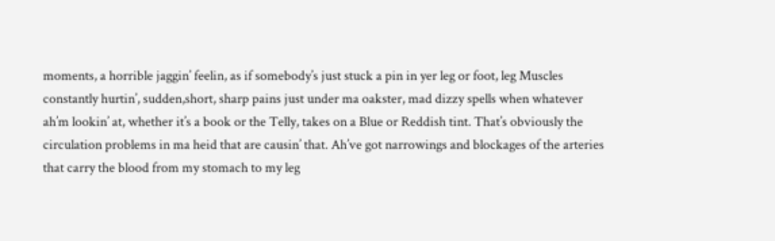moments, a horrible jaggin’ feelin, as if somebody’s just stuck a pin in yer leg or foot, leg Muscles constantly hurtin’, sudden,short, sharp pains just under ma oakster, mad dizzy spells when whatever ah’m lookin’ at, whether it’s a book or the Telly, takes on a Blue or Reddish tint. That’s obviously the circulation problems in ma heid that are causin’ that. Ah’ve got narrowings and blockages of the arteries that carry the blood from my stomach to my leg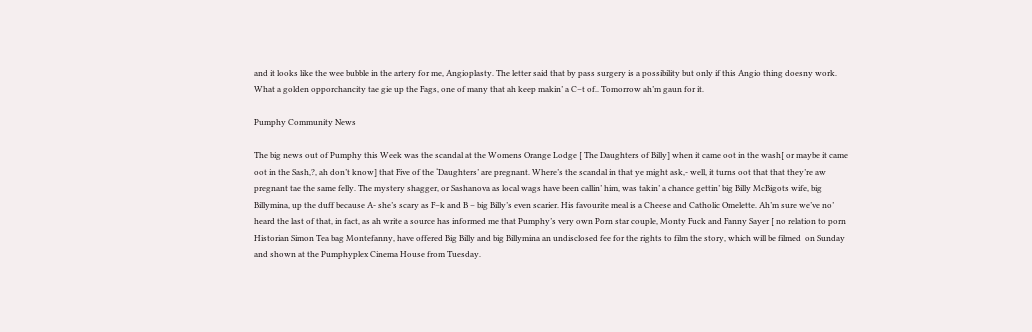and it looks like the wee bubble in the artery for me, Angioplasty. The letter said that by pass surgery is a possibility but only if this Angio thing doesny work. What a golden opporchancity tae gie up the Fags, one of many that ah keep makin’ a C–t of.. Tomorrow ah’m gaun for it.

Pumphy Community News

The big news out of Pumphy this Week was the scandal at the Womens Orange Lodge [ The Daughters of Billy] when it came oot in the wash[ or maybe it came oot in the Sash,?, ah don’t know] that Five of the ‘Daughters’ are pregnant. Where’s the scandal in that ye might ask,- well, it turns oot that that they’re aw pregnant tae the same felly. The mystery shagger, or Sashanova as local wags have been callin’ him, was takin’ a chance gettin’ big Billy McBigots wife, big  Billymina, up the duff because A- she’s scary as F–k and B – big Billy’s even scarier. His favourite meal is a Cheese and Catholic Omelette. Ah’m sure we’ve no’ heard the last of that, in fact, as ah write a source has informed me that Pumphy’s very own Porn star couple, Monty Fuck and Fanny Sayer [ no relation to porn Historian Simon Tea bag Montefanny, have offered Big Billy and big Billymina an undisclosed fee for the rights to film the story, which will be filmed  on Sunday and shown at the Pumphyplex Cinema House from Tuesday.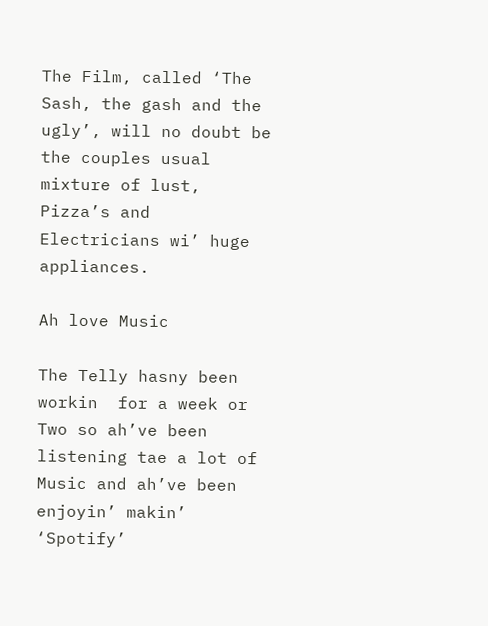The Film, called ‘The Sash, the gash and the ugly’, will no doubt be the couples usual mixture of lust, Pizza’s and Electricians wi’ huge appliances.

Ah love Music

The Telly hasny been workin  for a week or Two so ah’ve been listening tae a lot of Music and ah’ve been enjoyin’ makin’ ‘Spotify’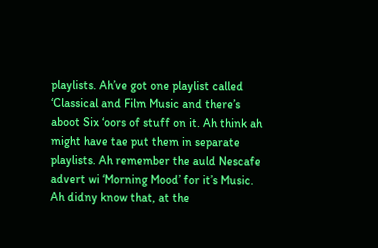playlists. Ah’ve got one playlist called ‘Classical and Film Music and there’s aboot Six ‘oors of stuff on it. Ah think ah might have tae put them in separate playlists. Ah remember the auld Nescafe advert wi ‘Morning Mood’ for it’s Music. Ah didny know that, at the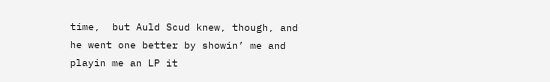time,  but Auld Scud knew, though, and he went one better by showin’ me and playin me an LP it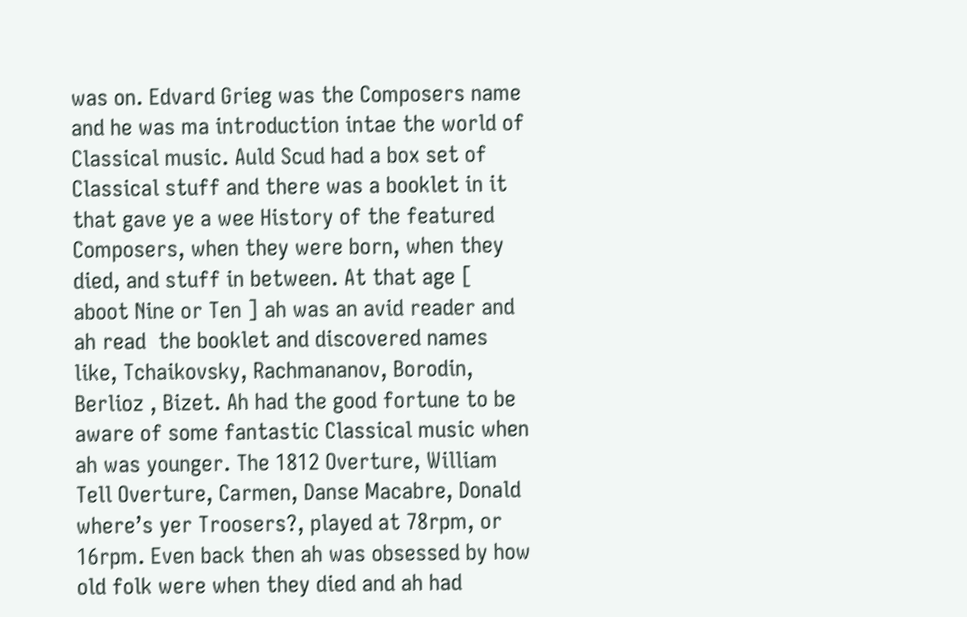was on. Edvard Grieg was the Composers name and he was ma introduction intae the world of Classical music. Auld Scud had a box set of Classical stuff and there was a booklet in it that gave ye a wee History of the featured Composers, when they were born, when they died, and stuff in between. At that age [ aboot Nine or Ten ] ah was an avid reader and ah read  the booklet and discovered names like, Tchaikovsky, Rachmananov, Borodin, Berlioz , Bizet. Ah had the good fortune to be aware of some fantastic Classical music when ah was younger. The 1812 Overture, William Tell Overture, Carmen, Danse Macabre, Donald where’s yer Troosers?, played at 78rpm, or 16rpm. Even back then ah was obsessed by how old folk were when they died and ah had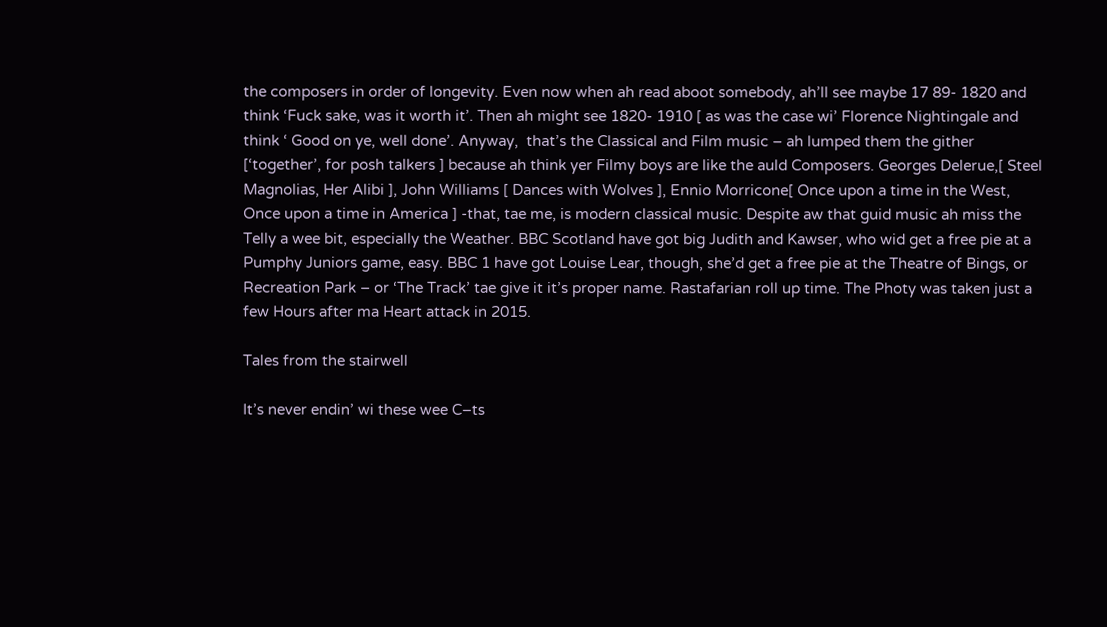the composers in order of longevity. Even now when ah read aboot somebody, ah’ll see maybe 17 89- 1820 and think ‘Fuck sake, was it worth it’. Then ah might see 1820- 1910 [ as was the case wi’ Florence Nightingale and think ‘ Good on ye, well done’. Anyway,  that’s the Classical and Film music – ah lumped them the gither [‘together’, for posh talkers ] because ah think yer Filmy boys are like the auld Composers. Georges Delerue,[ Steel Magnolias, Her Alibi ], John Williams [ Dances with Wolves ], Ennio Morricone[ Once upon a time in the West, Once upon a time in America ] -that, tae me, is modern classical music. Despite aw that guid music ah miss the Telly a wee bit, especially the Weather. BBC Scotland have got big Judith and Kawser, who wid get a free pie at a Pumphy Juniors game, easy. BBC 1 have got Louise Lear, though, she’d get a free pie at the Theatre of Bings, or Recreation Park – or ‘The Track’ tae give it it’s proper name. Rastafarian roll up time. The Photy was taken just a few Hours after ma Heart attack in 2015.

Tales from the stairwell

It’s never endin’ wi these wee C–ts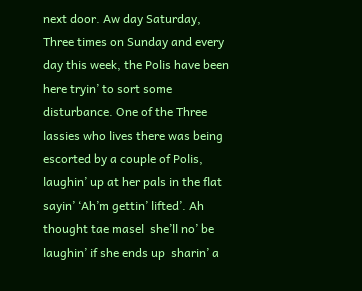next door. Aw day Saturday, Three times on Sunday and every day this week, the Polis have been here tryin’ to sort some disturbance. One of the Three lassies who lives there was being escorted by a couple of Polis, laughin’ up at her pals in the flat sayin’ ‘Ah’m gettin’ lifted’. Ah thought tae masel  she’ll no’ be laughin’ if she ends up  sharin’ a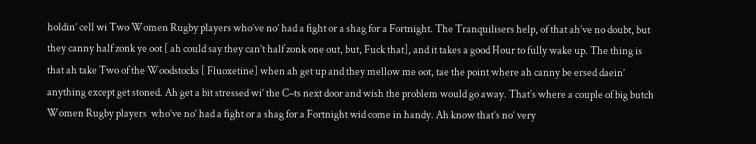holdin’ cell wi Two Women Rugby players who’ve no’ had a fight or a shag for a Fortnight. The Tranquilisers help, of that ah’ve no doubt, but they canny half zonk ye oot [ ah could say they can’t half zonk one out, but, Fuck that], and it takes a good Hour to fully wake up. The thing is that ah take Two of the Woodstocks [ Fluoxetine] when ah get up and they mellow me oot, tae the point where ah canny be ersed daein’ anything except get stoned. Ah get a bit stressed wi’ the C–ts next door and wish the problem would go away. That’s where a couple of big butch Women Rugby players  who’ve no’ had a fight or a shag for a Fortnight wid come in handy. Ah know that’s no’ very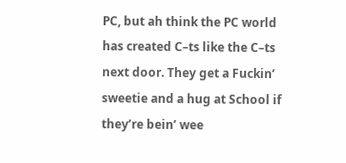PC, but ah think the PC world has created C–ts like the C–ts next door. They get a Fuckin’ sweetie and a hug at School if they’re bein’ wee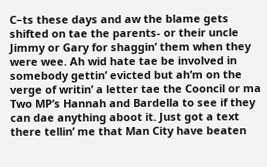C–ts these days and aw the blame gets shifted on tae the parents- or their uncle Jimmy or Gary for shaggin’ them when they were wee. Ah wid hate tae be involved in somebody gettin’ evicted but ah’m on the verge of writin’ a letter tae the Cooncil or ma Two MP’s Hannah and Bardella to see if they can dae anything aboot it. Just got a text there tellin’ me that Man City have beaten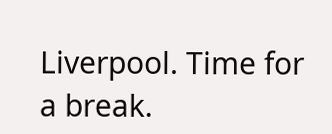Liverpool. Time for a break.